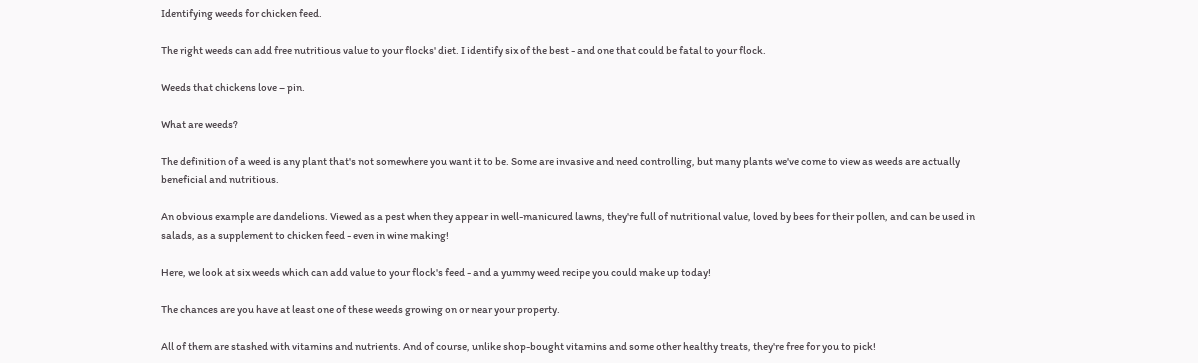Identifying weeds for chicken feed.

The right weeds can add free nutritious value to your flocks' diet. I identify six of the best - and one that could be fatal to your flock.

Weeds that chickens love – pin.

What are weeds?

The definition of a weed is any plant that's not somewhere you want it to be. Some are invasive and need controlling, but many plants we've come to view as weeds are actually beneficial and nutritious.

An obvious example are dandelions. Viewed as a pest when they appear in well-manicured lawns, they're full of nutritional value, loved by bees for their pollen, and can be used in salads, as a supplement to chicken feed - even in wine making!

Here, we look at six weeds which can add value to your flock's feed - and a yummy weed recipe you could make up today!

The chances are you have at least one of these weeds growing on or near your property.

All of them are stashed with vitamins and nutrients. And of course, unlike shop-bought vitamins and some other healthy treats, they're free for you to pick!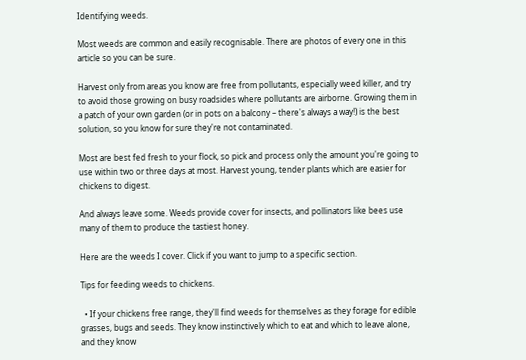Identifying weeds.

Most weeds are common and easily recognisable. There are photos of every one in this article so you can be sure.

Harvest only from areas you know are free from pollutants, especially weed killer, and try to avoid those growing on busy roadsides where pollutants are airborne. Growing them in a patch of your own garden (or in pots on a balcony – there's always a way!) is the best solution, so you know for sure they're not contaminated.

Most are best fed fresh to your flock, so pick and process only the amount you're going to use within two or three days at most. Harvest young, tender plants which are easier for chickens to digest.

And always leave some. Weeds provide cover for insects, and pollinators like bees use many of them to produce the tastiest honey.

Here are the weeds I cover. Click if you want to jump to a specific section.

Tips for feeding weeds to chickens.

  • If your chickens free range, they'll find weeds for themselves as they forage for edible grasses, bugs and seeds. They know instinctively which to eat and which to leave alone, and they know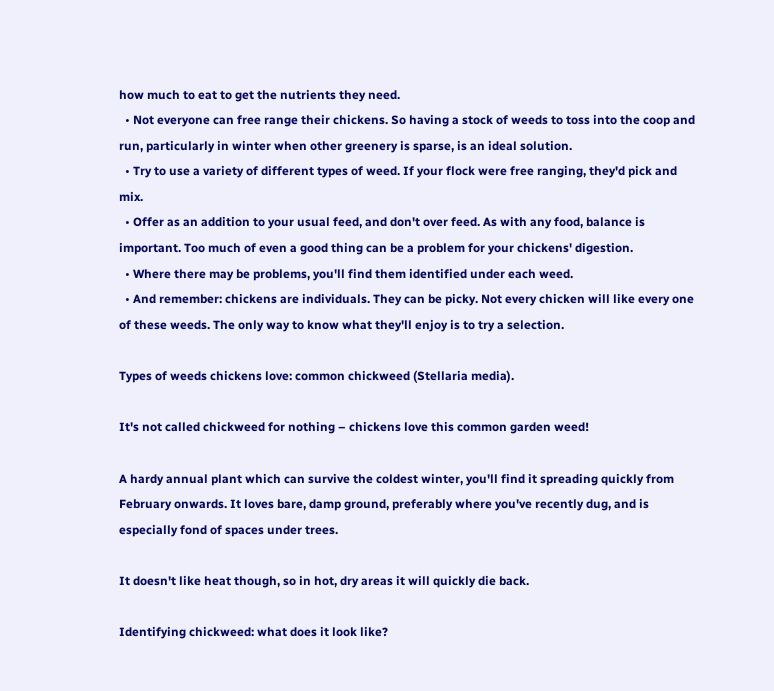how much to eat to get the nutrients they need.
  • Not everyone can free range their chickens. So having a stock of weeds to toss into the coop and run, particularly in winter when other greenery is sparse, is an ideal solution.
  • Try to use a variety of different types of weed. If your flock were free ranging, they'd pick and mix.
  • Offer as an addition to your usual feed, and don't over feed. As with any food, balance is important. Too much of even a good thing can be a problem for your chickens' digestion.
  • Where there may be problems, you'll find them identified under each weed.
  • And remember: chickens are individuals. They can be picky. Not every chicken will like every one of these weeds. The only way to know what they'll enjoy is to try a selection.

Types of weeds chickens love: common chickweed (Stellaria media).

It's not called chickweed for nothing – chickens love this common garden weed!

A hardy annual plant which can survive the coldest winter, you'll find it spreading quickly from February onwards. It loves bare, damp ground, preferably where you've recently dug, and is especially fond of spaces under trees.

It doesn't like heat though, so in hot, dry areas it will quickly die back.

Identifying chickweed: what does it look like?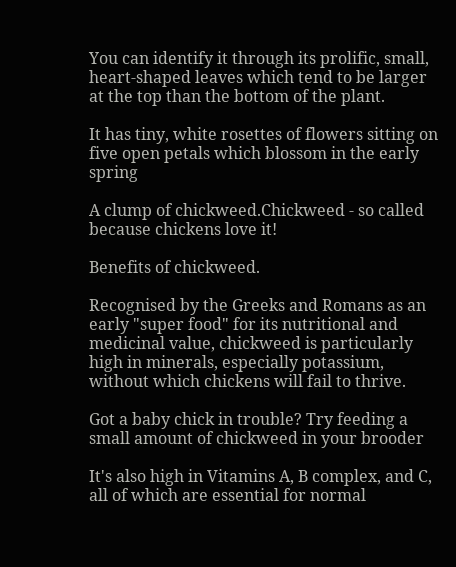You can identify it through its prolific, small, heart-shaped leaves which tend to be larger at the top than the bottom of the plant.

It has tiny, white rosettes of flowers sitting on five open petals which blossom in the early spring

A clump of chickweed.Chickweed - so called because chickens love it!

Benefits of chickweed.

Recognised by the Greeks and Romans as an early "super food" for its nutritional and medicinal value, chickweed is particularly high in minerals, especially potassium, without which chickens will fail to thrive.

Got a baby chick in trouble? Try feeding a small amount of chickweed in your brooder

It's also high in Vitamins A, B complex, and C, all of which are essential for normal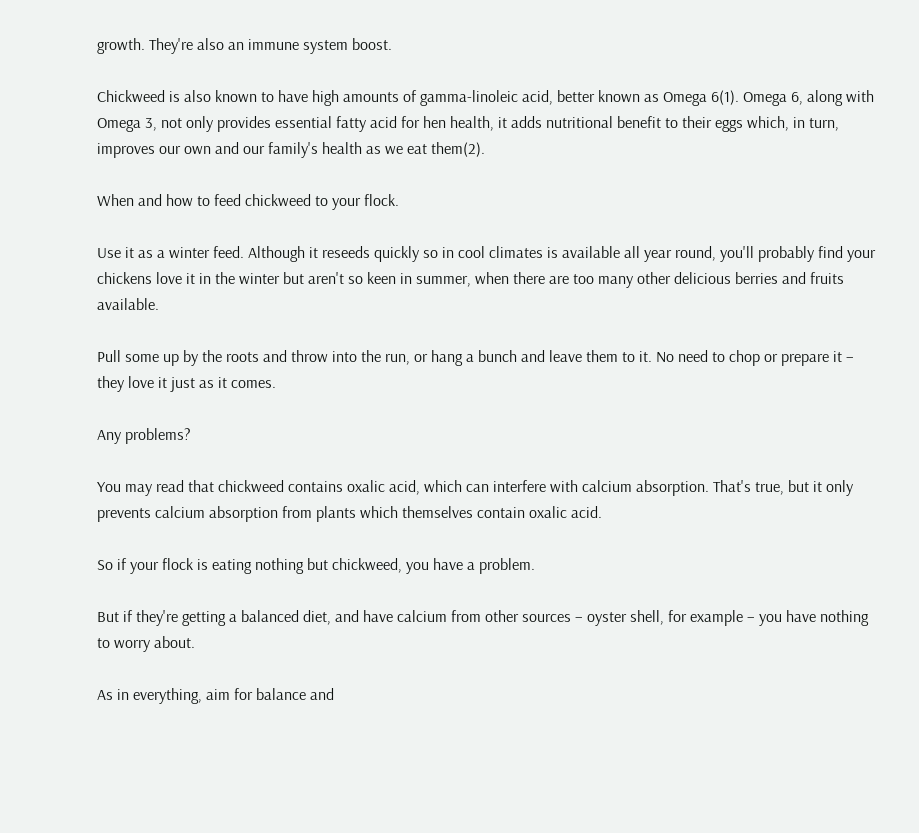growth. They're also an immune system boost.

Chickweed is also known to have high amounts of gamma-linoleic acid, better known as Omega 6(1). Omega 6, along with Omega 3, not only provides essential fatty acid for hen health, it adds nutritional benefit to their eggs which, in turn, improves our own and our family's health as we eat them(2).

When and how to feed chickweed to your flock.

Use it as a winter feed. Although it reseeds quickly so in cool climates is available all year round, you'll probably find your chickens love it in the winter but aren't so keen in summer, when there are too many other delicious berries and fruits available.

Pull some up by the roots and throw into the run, or hang a bunch and leave them to it. No need to chop or prepare it – they love it just as it comes.

Any problems?

You may read that chickweed contains oxalic acid, which can interfere with calcium absorption. That's true, but it only prevents calcium absorption from plants which themselves contain oxalic acid.

So if your flock is eating nothing but chickweed, you have a problem.

But if they're getting a balanced diet, and have calcium from other sources – oyster shell, for example – you have nothing to worry about.

As in everything, aim for balance and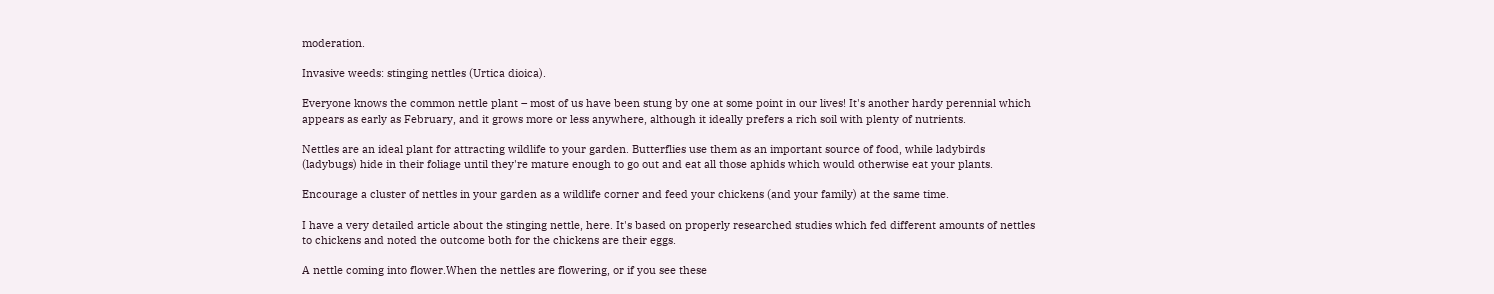moderation.

Invasive weeds: stinging nettles (Urtica dioica).

Everyone knows the common nettle plant – most of us have been stung by one at some point in our lives! It's another hardy perennial which appears as early as February, and it grows more or less anywhere, although it ideally prefers a rich soil with plenty of nutrients.

Nettles are an ideal plant for attracting wildlife to your garden. Butterflies use them as an important source of food, while ladybirds (ladybugs) hide in their foliage until they're mature enough to go out and eat all those aphids which would otherwise eat your plants.

Encourage a cluster of nettles in your garden as a wildlife corner and feed your chickens (and your family) at the same time.

I have a very detailed article about the stinging nettle, here. It's based on properly researched studies which fed different amounts of nettles to chickens and noted the outcome both for the chickens are their eggs.

A nettle coming into flower.When the nettles are flowering, or if you see these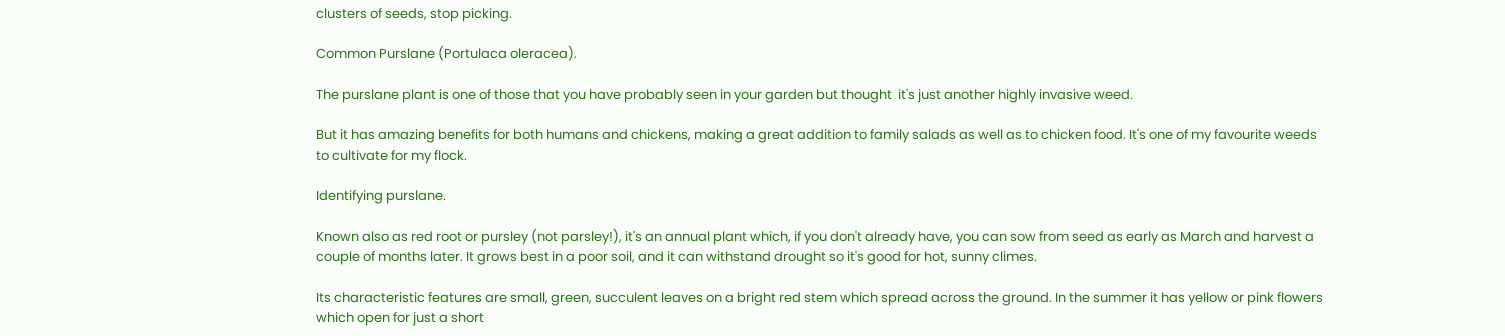clusters of seeds, stop picking.

Common Purslane (Portulaca oleracea).

The purslane plant is one of those that you have probably seen in your garden but thought  it's just another highly invasive weed.

But it has amazing benefits for both humans and chickens, making a great addition to family salads as well as to chicken food. It's one of my favourite weeds to cultivate for my flock.

Identifying purslane.

Known also as red root or pursley (not parsley!), it's an annual plant which, if you don't already have, you can sow from seed as early as March and harvest a couple of months later. It grows best in a poor soil, and it can withstand drought so it's good for hot, sunny climes.

Its characteristic features are small, green, succulent leaves on a bright red stem which spread across the ground. In the summer it has yellow or pink flowers which open for just a short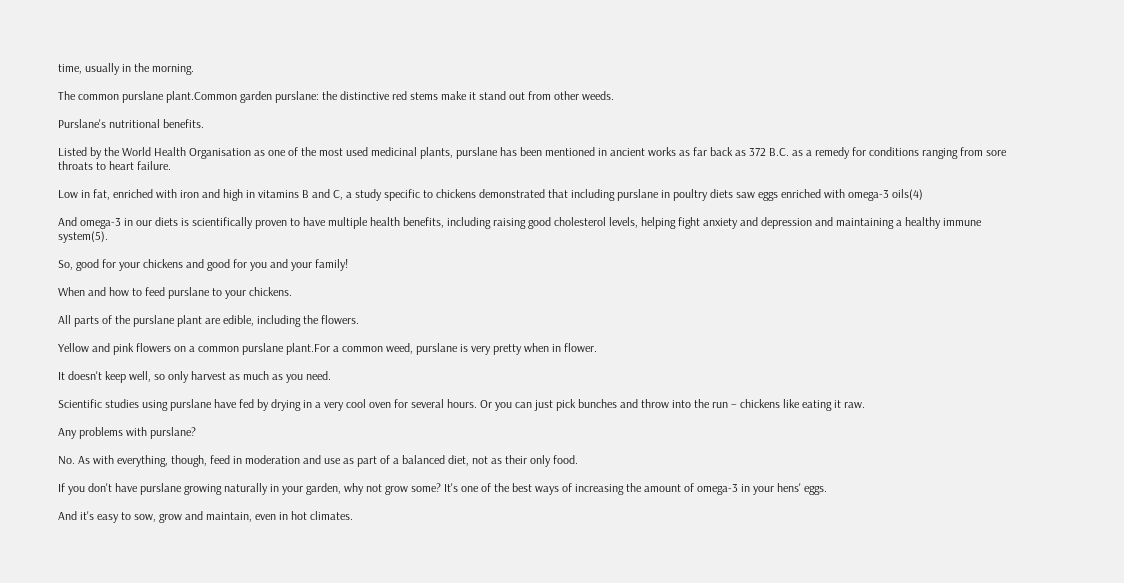time, usually in the morning.

The common purslane plant.Common garden purslane: the distinctive red stems make it stand out from other weeds.

Purslane's nutritional benefits.

Listed by the World Health Organisation as one of the most used medicinal plants, purslane has been mentioned in ancient works as far back as 372 B.C. as a remedy for conditions ranging from sore throats to heart failure.

Low in fat, enriched with iron and high in vitamins B and C, a study specific to chickens demonstrated that including purslane in poultry diets saw eggs enriched with omega-3 oils(4)

And omega-3 in our diets is scientifically proven to have multiple health benefits, including raising good cholesterol levels, helping fight anxiety and depression and maintaining a healthy immune system(5).

So, good for your chickens and good for you and your family!

When and how to feed purslane to your chickens.

All parts of the purslane plant are edible, including the flowers.

Yellow and pink flowers on a common purslane plant.For a common weed, purslane is very pretty when in flower.

It doesn't keep well, so only harvest as much as you need.

Scientific studies using purslane have fed by drying in a very cool oven for several hours. Or you can just pick bunches and throw into the run – chickens like eating it raw.

Any problems with purslane?

No. As with everything, though, feed in moderation and use as part of a balanced diet, not as their only food.

If you don't have purslane growing naturally in your garden, why not grow some? It's one of the best ways of increasing the amount of omega-3 in your hens' eggs.

And it's easy to sow, grow and maintain, even in hot climates.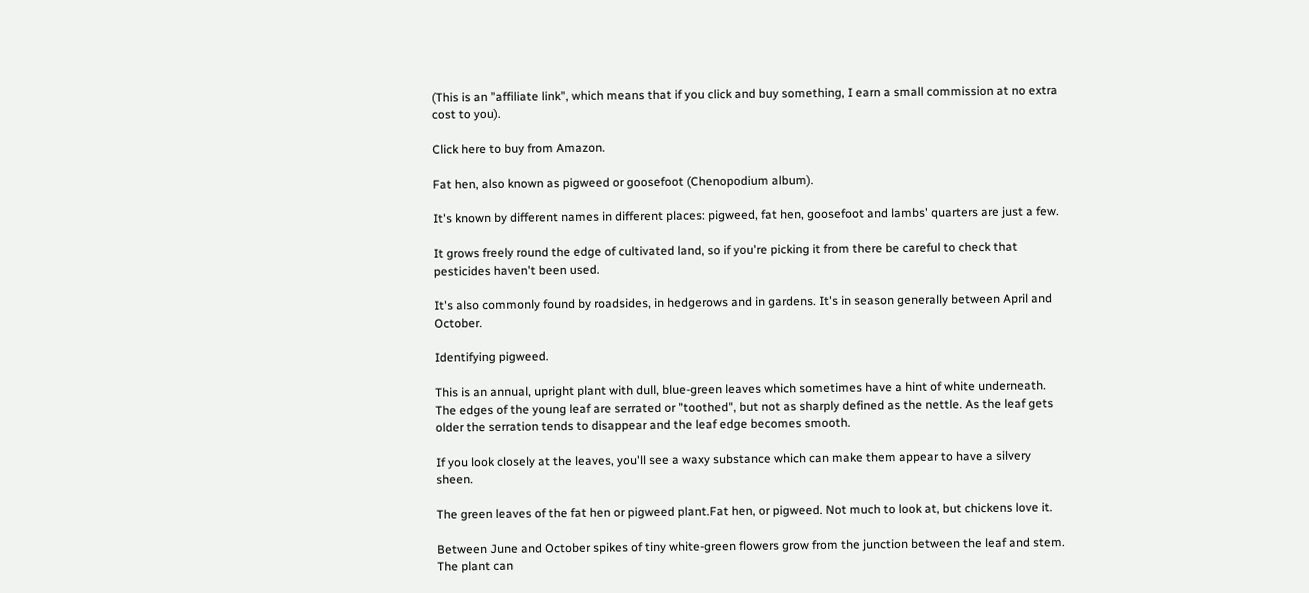(This is an "affiliate link", which means that if you click and buy something, I earn a small commission at no extra cost to you).

Click here to buy from Amazon.

Fat hen, also known as pigweed or goosefoot (Chenopodium album).

It's known by different names in different places: pigweed, fat hen, goosefoot and lambs' quarters are just a few.

It grows freely round the edge of cultivated land, so if you're picking it from there be careful to check that pesticides haven't been used.

It's also commonly found by roadsides, in hedgerows and in gardens. It's in season generally between April and October.

Identifying pigweed.

This is an annual, upright plant with dull, blue-green leaves which sometimes have a hint of white underneath. The edges of the young leaf are serrated or "toothed", but not as sharply defined as the nettle. As the leaf gets older the serration tends to disappear and the leaf edge becomes smooth.

If you look closely at the leaves, you'll see a waxy substance which can make them appear to have a silvery sheen.

The green leaves of the fat hen or pigweed plant.Fat hen, or pigweed. Not much to look at, but chickens love it.

Between June and October spikes of tiny white-green flowers grow from the junction between the leaf and stem. The plant can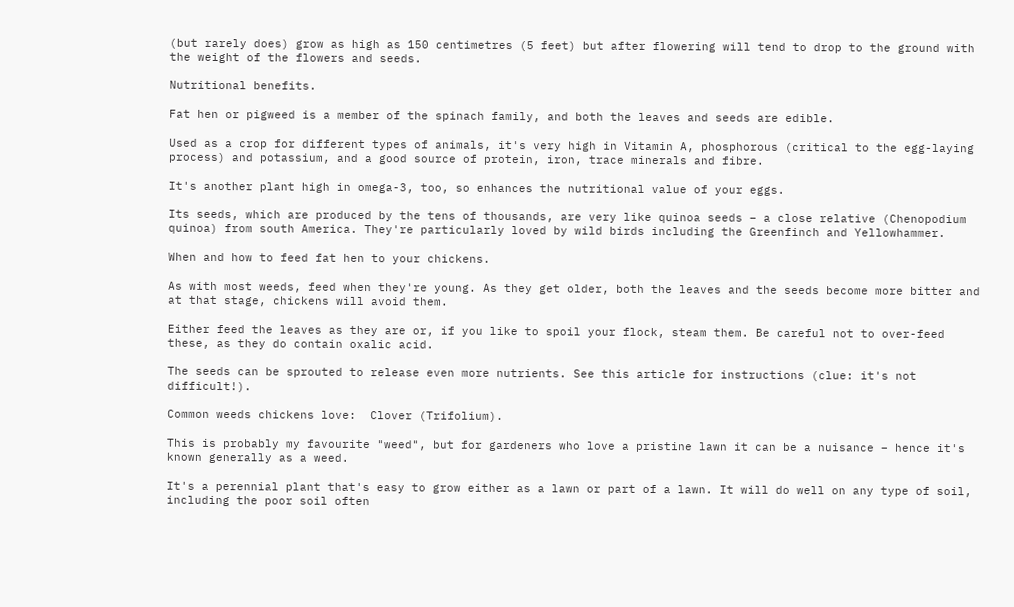(but rarely does) grow as high as 150 centimetres (5 feet) but after flowering will tend to drop to the ground with the weight of the flowers and seeds.

Nutritional benefits.

Fat hen or pigweed is a member of the spinach family, and both the leaves and seeds are edible.

Used as a crop for different types of animals, it's very high in Vitamin A, phosphorous (critical to the egg-laying process) and potassium, and a good source of protein, iron, trace minerals and fibre.

It's another plant high in omega-3, too, so enhances the nutritional value of your eggs.

Its seeds, which are produced by the tens of thousands, are very like quinoa seeds – a close relative (Chenopodium quinoa) from south America. They're particularly loved by wild birds including the Greenfinch and Yellowhammer.

When and how to feed fat hen to your chickens.

As with most weeds, feed when they're young. As they get older, both the leaves and the seeds become more bitter and at that stage, chickens will avoid them.

Either feed the leaves as they are or, if you like to spoil your flock, steam them. Be careful not to over-feed these, as they do contain oxalic acid.

The seeds can be sprouted to release even more nutrients. See this article for instructions (clue: it's not difficult!).

Common weeds chickens love:  Clover (Trifolium).

This is probably my favourite "weed", but for gardeners who love a pristine lawn it can be a nuisance – hence it's known generally as a weed.

It's a perennial plant that's easy to grow either as a lawn or part of a lawn. It will do well on any type of soil, including the poor soil often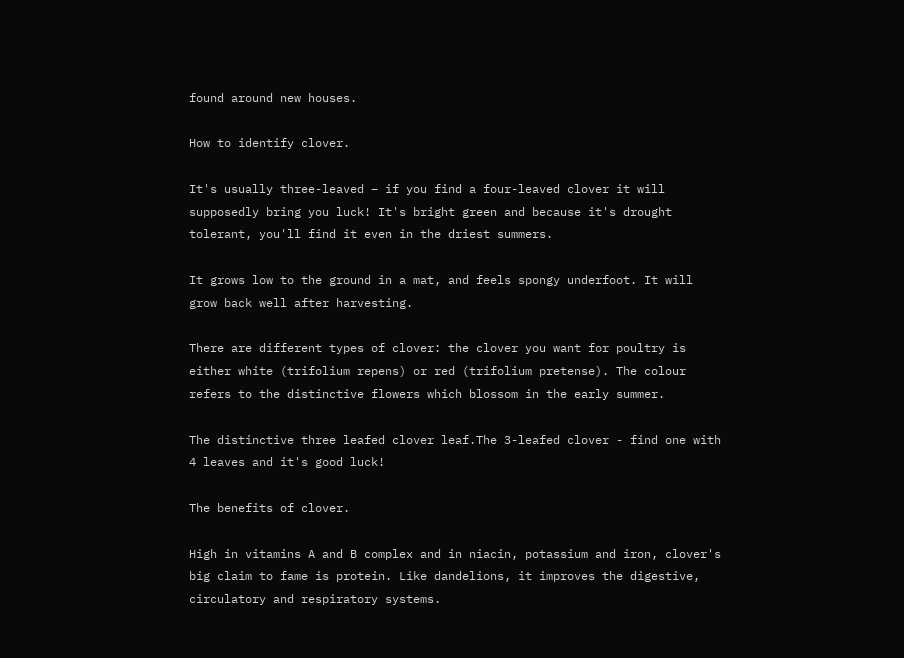found around new houses.

How to identify clover.

It's usually three-leaved – if you find a four-leaved clover it will supposedly bring you luck! It's bright green and because it's drought tolerant, you'll find it even in the driest summers.

It grows low to the ground in a mat, and feels spongy underfoot. It will grow back well after harvesting.

There are different types of clover: the clover you want for poultry is either white (trifolium repens) or red (trifolium pretense). The colour refers to the distinctive flowers which blossom in the early summer.

The distinctive three leafed clover leaf.The 3-leafed clover - find one with 4 leaves and it's good luck!

The benefits of clover.

High in vitamins A and B complex and in niacin, potassium and iron, clover's big claim to fame is protein. Like dandelions, it improves the digestive, circulatory and respiratory systems.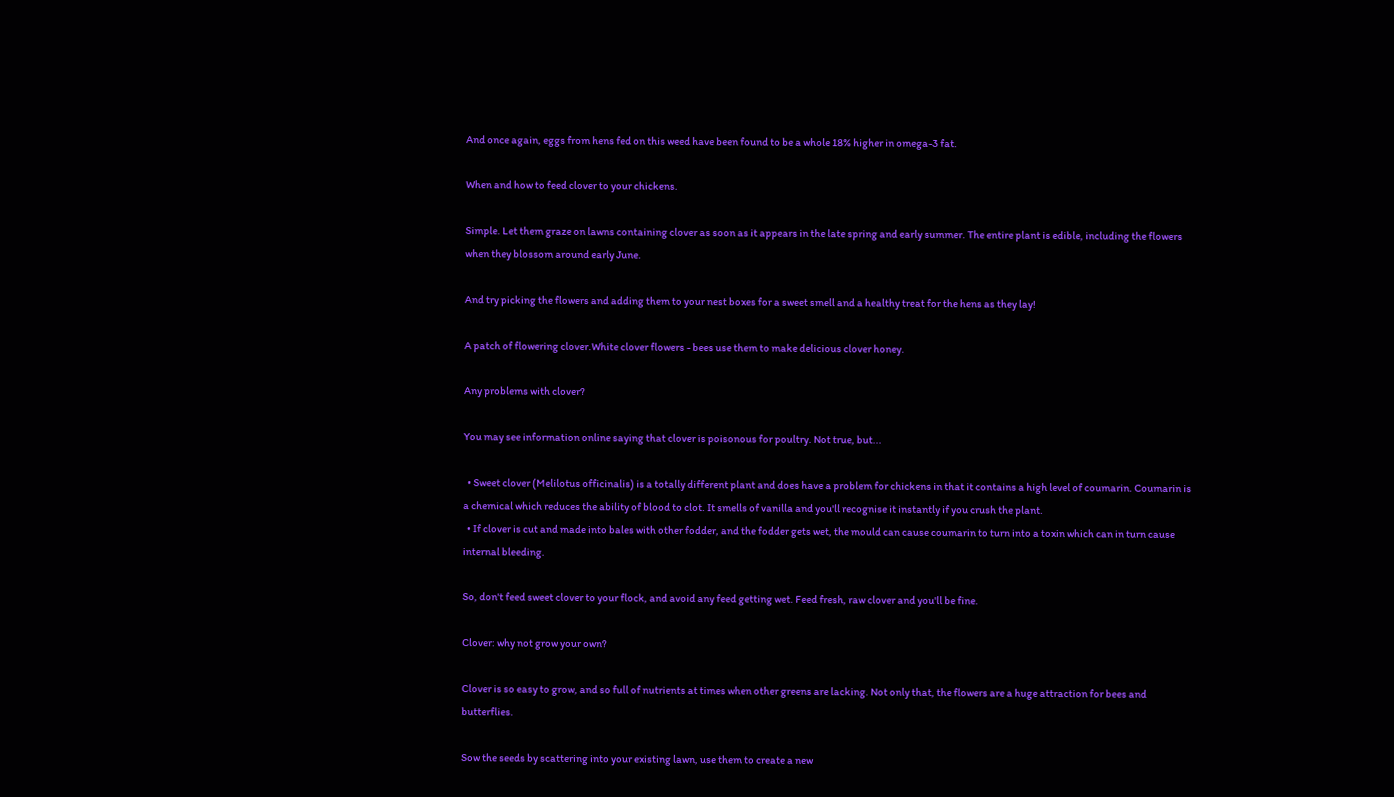And once again, eggs from hens fed on this weed have been found to be a whole 18% higher in omega-3 fat.

When and how to feed clover to your chickens.

Simple. Let them graze on lawns containing clover as soon as it appears in the late spring and early summer. The entire plant is edible, including the flowers when they blossom around early June.

And try picking the flowers and adding them to your nest boxes for a sweet smell and a healthy treat for the hens as they lay!

A patch of flowering clover.White clover flowers - bees use them to make delicious clover honey.

Any problems with clover?

You may see information online saying that clover is poisonous for poultry. Not true, but...

  • Sweet clover (Melilotus officinalis) is a totally different plant and does have a problem for chickens in that it contains a high level of coumarin. Coumarin is a chemical which reduces the ability of blood to clot. It smells of vanilla and you'll recognise it instantly if you crush the plant.
  • If clover is cut and made into bales with other fodder, and the fodder gets wet, the mould can cause coumarin to turn into a toxin which can in turn cause internal bleeding.

So, don't feed sweet clover to your flock, and avoid any feed getting wet. Feed fresh, raw clover and you'll be fine.

Clover: why not grow your own?

Clover is so easy to grow, and so full of nutrients at times when other greens are lacking. Not only that, the flowers are a huge attraction for bees and butterflies.

Sow the seeds by scattering into your existing lawn, use them to create a new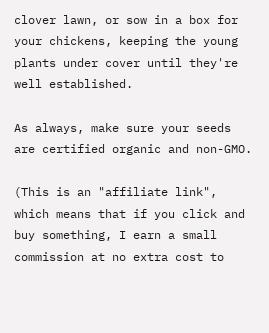clover lawn, or sow in a box for your chickens, keeping the young plants under cover until they're well established.

As always, make sure your seeds are certified organic and non-GMO.

(This is an "affiliate link", which means that if you click and buy something, I earn a small commission at no extra cost to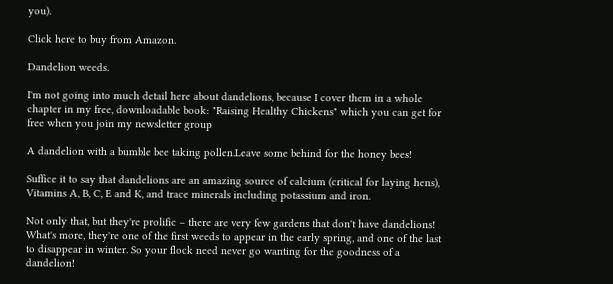you).

Click here to buy from Amazon.

Dandelion weeds.

I'm not going into much detail here about dandelions, because I cover them in a whole chapter in my free, downloadable book: "Raising Healthy Chickens" which you can get for free when you join my newsletter group

A dandelion with a bumble bee taking pollen.Leave some behind for the honey bees!

Suffice it to say that dandelions are an amazing source of calcium (critical for laying hens), Vitamins A, B, C, E and K, and trace minerals including potassium and iron.

Not only that, but they're prolific – there are very few gardens that don't have dandelions!  What's more, they're one of the first weeds to appear in the early spring, and one of the last to disappear in winter. So your flock need never go wanting for the goodness of a dandelion!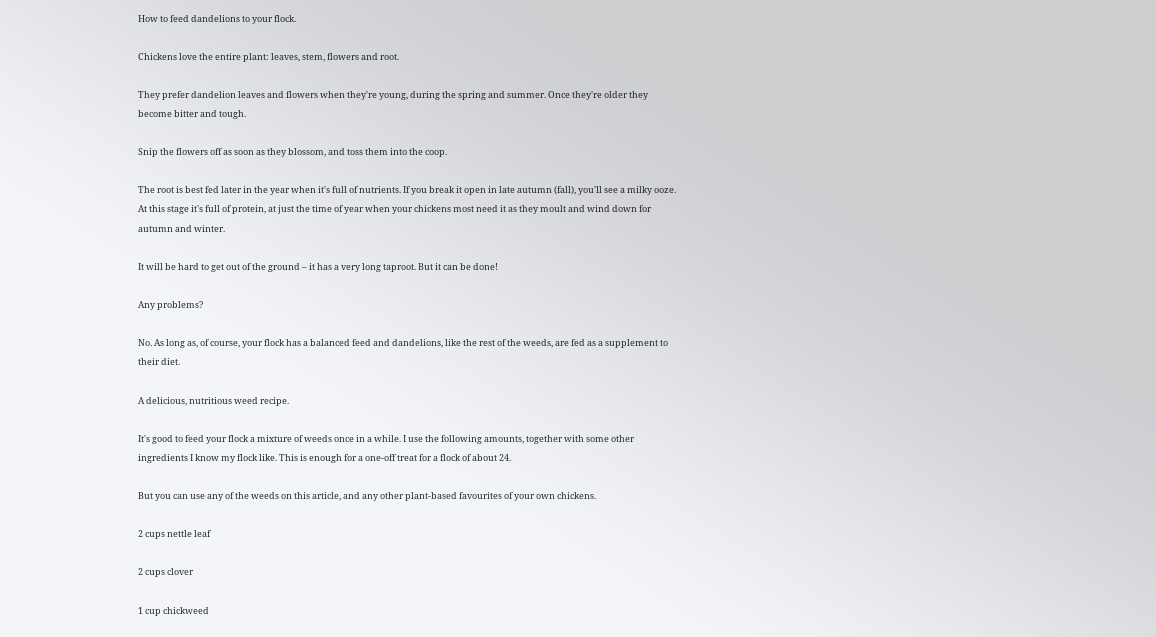How to feed dandelions to your flock.

Chickens love the entire plant: leaves, stem, flowers and root.

They prefer dandelion leaves and flowers when they're young, during the spring and summer. Once they're older they become bitter and tough.

Snip the flowers off as soon as they blossom, and toss them into the coop.

The root is best fed later in the year when it's full of nutrients. If you break it open in late autumn (fall), you'll see a milky ooze. At this stage it's full of protein, at just the time of year when your chickens most need it as they moult and wind down for autumn and winter.

It will be hard to get out of the ground – it has a very long taproot. But it can be done!

Any problems?

No. As long as, of course, your flock has a balanced feed and dandelions, like the rest of the weeds, are fed as a supplement to their diet.

A delicious, nutritious weed recipe.

It's good to feed your flock a mixture of weeds once in a while. I use the following amounts, together with some other ingredients I know my flock like. This is enough for a one-off treat for a flock of about 24.

But you can use any of the weeds on this article, and any other plant-based favourites of your own chickens.

2 cups nettle leaf

2 cups clover

1 cup chickweed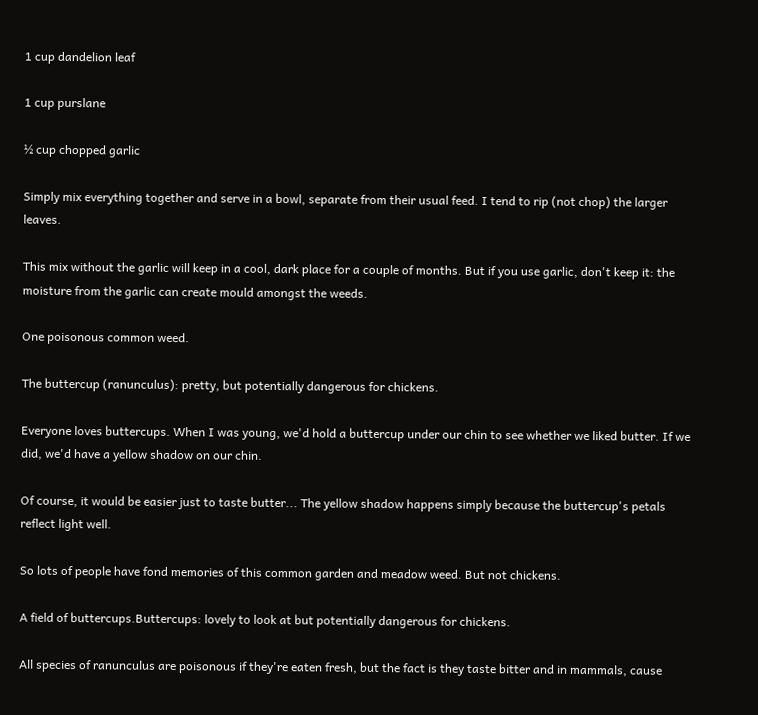1 cup dandelion leaf

1 cup purslane

½ cup chopped garlic

Simply mix everything together and serve in a bowl, separate from their usual feed. I tend to rip (not chop) the larger leaves.

This mix without the garlic will keep in a cool, dark place for a couple of months. But if you use garlic, don't keep it: the moisture from the garlic can create mould amongst the weeds.

One poisonous common weed.

The buttercup (ranunculus): pretty, but potentially dangerous for chickens.

Everyone loves buttercups. When I was young, we'd hold a buttercup under our chin to see whether we liked butter. If we did, we'd have a yellow shadow on our chin.

Of course, it would be easier just to taste butter... The yellow shadow happens simply because the buttercup's petals reflect light well.

So lots of people have fond memories of this common garden and meadow weed. But not chickens.

A field of buttercups.Buttercups: lovely to look at but potentially dangerous for chickens.

All species of ranunculus are poisonous if they're eaten fresh, but the fact is they taste bitter and in mammals, cause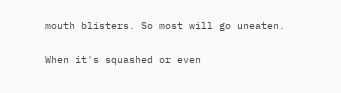mouth blisters. So most will go uneaten.

When it's squashed or even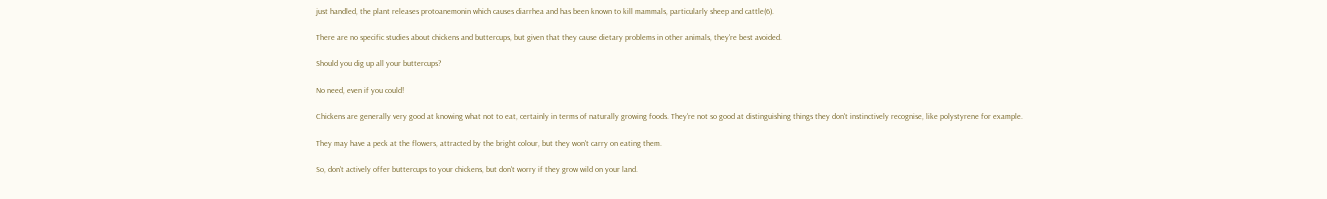just handled, the plant releases protoanemonin which causes diarrhea and has been known to kill mammals, particularly sheep and cattle(6).

There are no specific studies about chickens and buttercups, but given that they cause dietary problems in other animals, they're best avoided.

Should you dig up all your buttercups?

No need, even if you could!

Chickens are generally very good at knowing what not to eat, certainly in terms of naturally growing foods. They're not so good at distinguishing things they don't instinctively recognise, like polystyrene for example.

They may have a peck at the flowers, attracted by the bright colour, but they won't carry on eating them.

So, don't actively offer buttercups to your chickens, but don't worry if they grow wild on your land.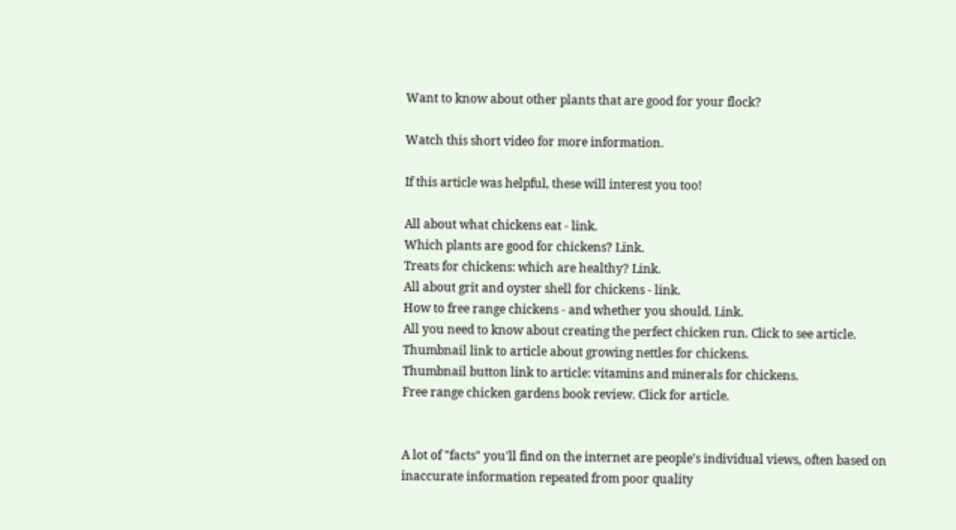Want to know about other plants that are good for your flock?

Watch this short video for more information.

If this article was helpful, these will interest you too!

All about what chickens eat - link.
Which plants are good for chickens? Link.
Treats for chickens: which are healthy? Link.
All about grit and oyster shell for chickens - link.
How to free range chickens - and whether you should. Link.
All you need to know about creating the perfect chicken run. Click to see article.
Thumbnail link to article about growing nettles for chickens.
Thumbnail button link to article: vitamins and minerals for chickens.
Free range chicken gardens book review. Click for article.


A lot of "facts" you'll find on the internet are people's individual views, often based on inaccurate information repeated from poor quality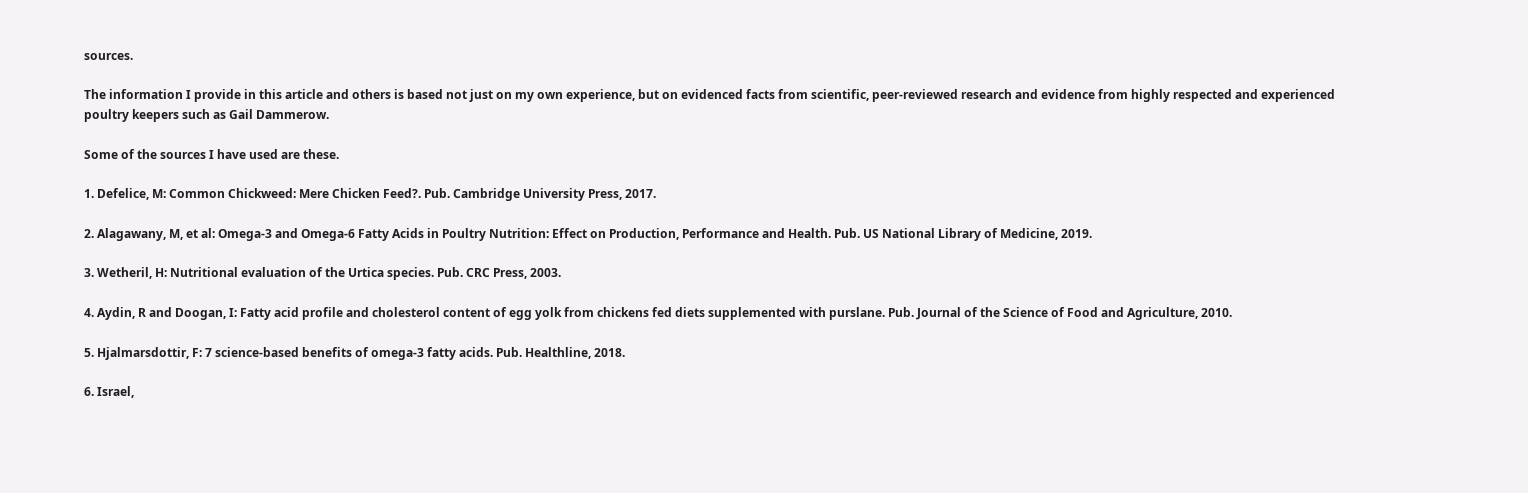sources.

The information I provide in this article and others is based not just on my own experience, but on evidenced facts from scientific, peer-reviewed research and evidence from highly respected and experienced poultry keepers such as Gail Dammerow.

Some of the sources I have used are these.

1. Defelice, M: Common Chickweed: Mere Chicken Feed?. Pub. Cambridge University Press, 2017.

2. Alagawany, M, et al: Omega-3 and Omega-6 Fatty Acids in Poultry Nutrition: Effect on Production, Performance and Health. Pub. US National Library of Medicine, 2019.

3. Wetheril, H: Nutritional evaluation of the Urtica species. Pub. CRC Press, 2003.

4. Aydin, R and Doogan, I: Fatty acid profile and cholesterol content of egg yolk from chickens fed diets supplemented with purslane. Pub. Journal of the Science of Food and Agriculture, 2010.

5. Hjalmarsdottir, F: 7 science-based benefits of omega-3 fatty acids. Pub. Healthline, 2018.

6. Israel,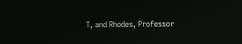T, and Rhodes, Professor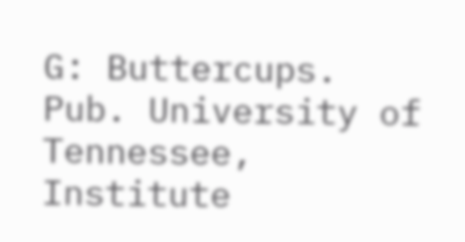G: Buttercups. Pub. University of Tennessee, Institute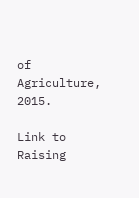of Agriculture, 2015.

Link to Raising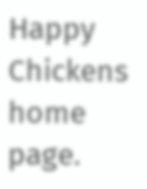Happy Chickens home page.